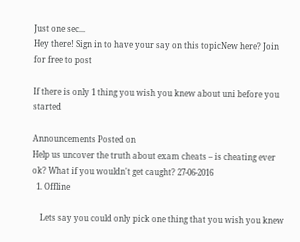Just one sec...
Hey there! Sign in to have your say on this topicNew here? Join for free to post

If there is only 1 thing you wish you knew about uni before you started

Announcements Posted on
Help us uncover the truth about exam cheats – is cheating ever ok? What if you wouldn't get caught? 27-06-2016
  1. Offline

    Lets say you could only pick one thing that you wish you knew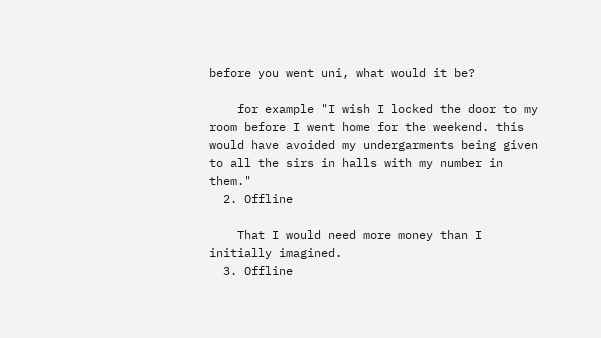before you went uni, what would it be?

    for example "I wish I locked the door to my room before I went home for the weekend. this would have avoided my undergarments being given to all the sirs in halls with my number in them."
  2. Offline

    That I would need more money than I initially imagined.
  3. Offline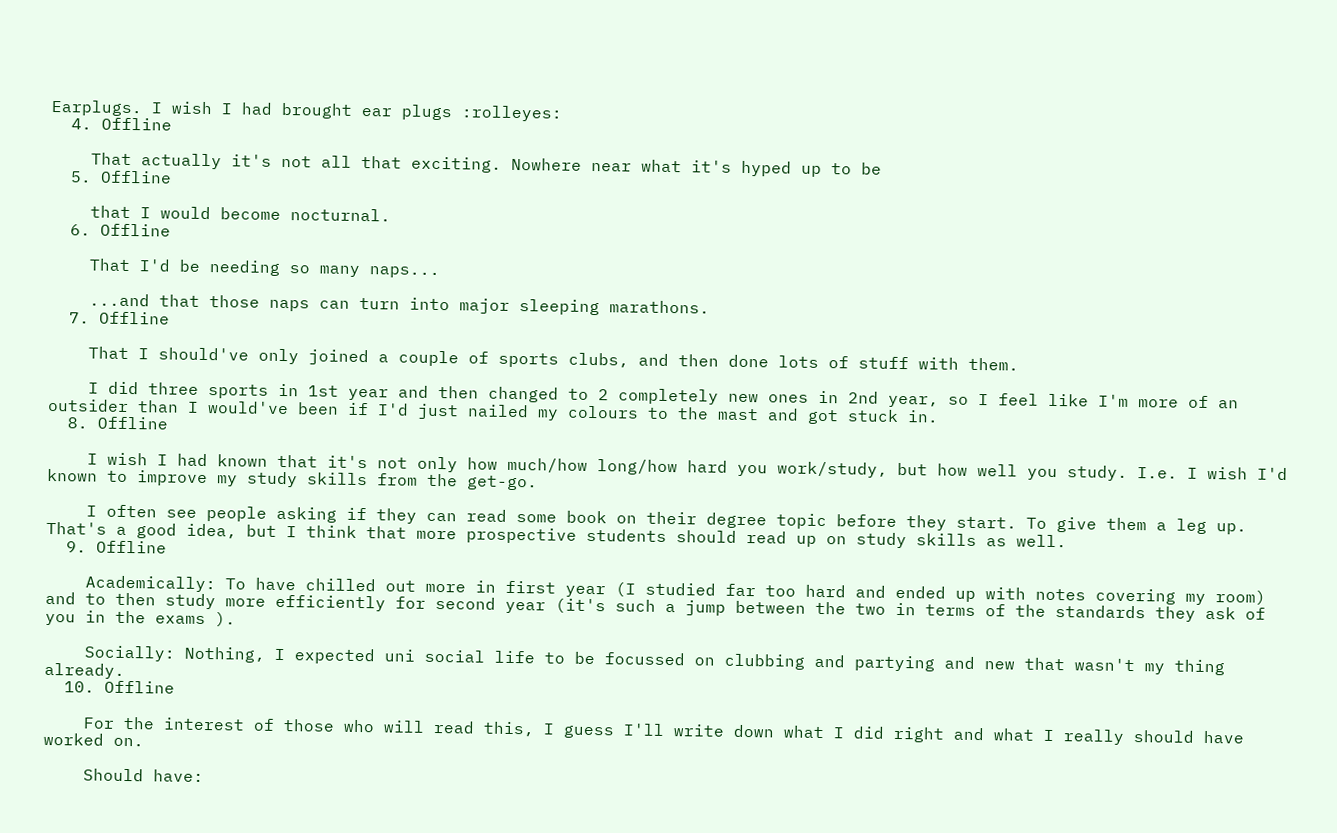Earplugs. I wish I had brought ear plugs :rolleyes:
  4. Offline

    That actually it's not all that exciting. Nowhere near what it's hyped up to be
  5. Offline

    that I would become nocturnal.
  6. Offline

    That I'd be needing so many naps...

    ...and that those naps can turn into major sleeping marathons.
  7. Offline

    That I should've only joined a couple of sports clubs, and then done lots of stuff with them.

    I did three sports in 1st year and then changed to 2 completely new ones in 2nd year, so I feel like I'm more of an outsider than I would've been if I'd just nailed my colours to the mast and got stuck in.
  8. Offline

    I wish I had known that it's not only how much/how long/how hard you work/study, but how well you study. I.e. I wish I'd known to improve my study skills from the get-go.

    I often see people asking if they can read some book on their degree topic before they start. To give them a leg up. That's a good idea, but I think that more prospective students should read up on study skills as well.
  9. Offline

    Academically: To have chilled out more in first year (I studied far too hard and ended up with notes covering my room) and to then study more efficiently for second year (it's such a jump between the two in terms of the standards they ask of you in the exams ).

    Socially: Nothing, I expected uni social life to be focussed on clubbing and partying and new that wasn't my thing already.
  10. Offline

    For the interest of those who will read this, I guess I'll write down what I did right and what I really should have worked on.

    Should have: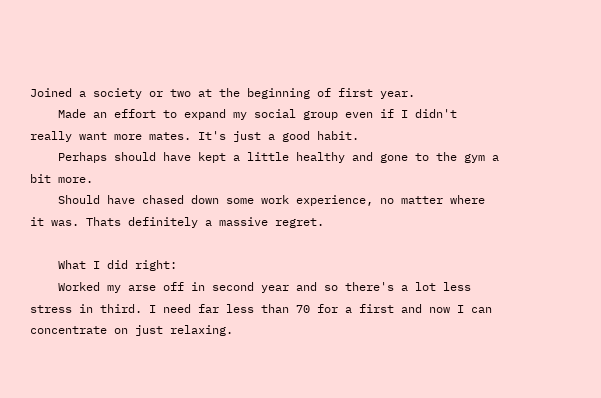Joined a society or two at the beginning of first year.
    Made an effort to expand my social group even if I didn't really want more mates. It's just a good habit.
    Perhaps should have kept a little healthy and gone to the gym a bit more.
    Should have chased down some work experience, no matter where it was. Thats definitely a massive regret.

    What I did right:
    Worked my arse off in second year and so there's a lot less stress in third. I need far less than 70 for a first and now I can concentrate on just relaxing.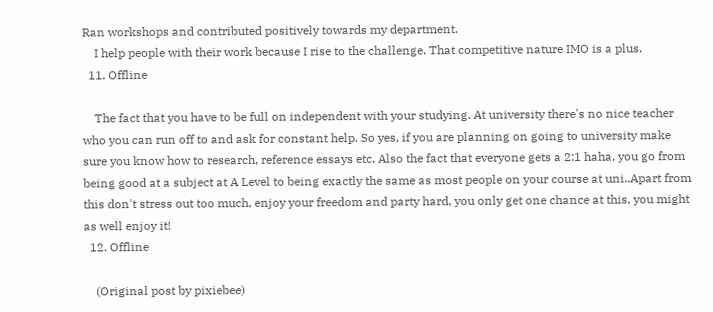Ran workshops and contributed positively towards my department.
    I help people with their work because I rise to the challenge. That competitive nature IMO is a plus.
  11. Offline

    The fact that you have to be full on independent with your studying. At university there's no nice teacher who you can run off to and ask for constant help. So yes, if you are planning on going to university make sure you know how to research, reference essays etc. Also the fact that everyone gets a 2:1 haha, you go from being good at a subject at A Level to being exactly the same as most people on your course at uni..Apart from this don't stress out too much, enjoy your freedom and party hard, you only get one chance at this, you might as well enjoy it!
  12. Offline

    (Original post by pixiebee)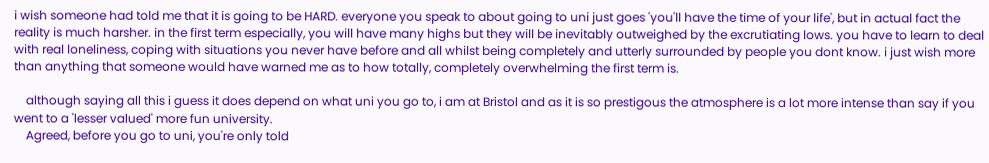i wish someone had told me that it is going to be HARD. everyone you speak to about going to uni just goes 'you'll have the time of your life', but in actual fact the reality is much harsher. in the first term especially, you will have many highs but they will be inevitably outweighed by the excrutiating lows. you have to learn to deal with real loneliness, coping with situations you never have before and all whilst being completely and utterly surrounded by people you dont know. i just wish more than anything that someone would have warned me as to how totally, completely overwhelming the first term is.

    although saying all this i guess it does depend on what uni you go to, i am at Bristol and as it is so prestigous the atmosphere is a lot more intense than say if you went to a 'lesser valued' more fun university.
    Agreed, before you go to uni, you're only told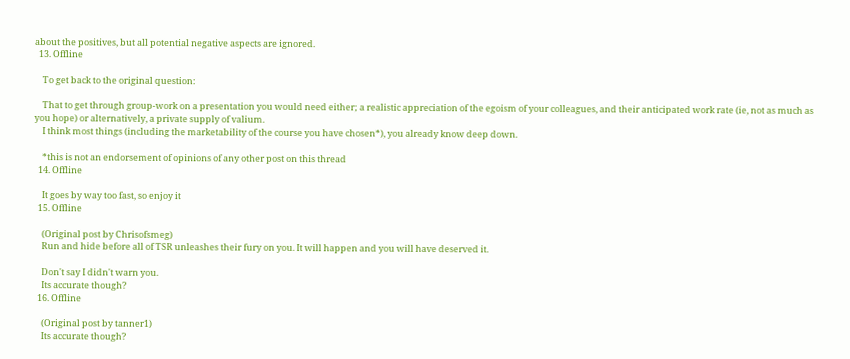about the positives, but all potential negative aspects are ignored.
  13. Offline

    To get back to the original question:

    That to get through group-work on a presentation you would need either; a realistic appreciation of the egoism of your colleagues, and their anticipated work rate (ie, not as much as you hope) or alternatively, a private supply of valium.
    I think most things (including the marketability of the course you have chosen*), you already know deep down.

    *this is not an endorsement of opinions of any other post on this thread
  14. Offline

    It goes by way too fast, so enjoy it
  15. Offline

    (Original post by Chrisofsmeg)
    Run and hide before all of TSR unleashes their fury on you. It will happen and you will have deserved it.

    Don't say I didn't warn you.
    Its accurate though?
  16. Offline

    (Original post by tanner1)
    Its accurate though?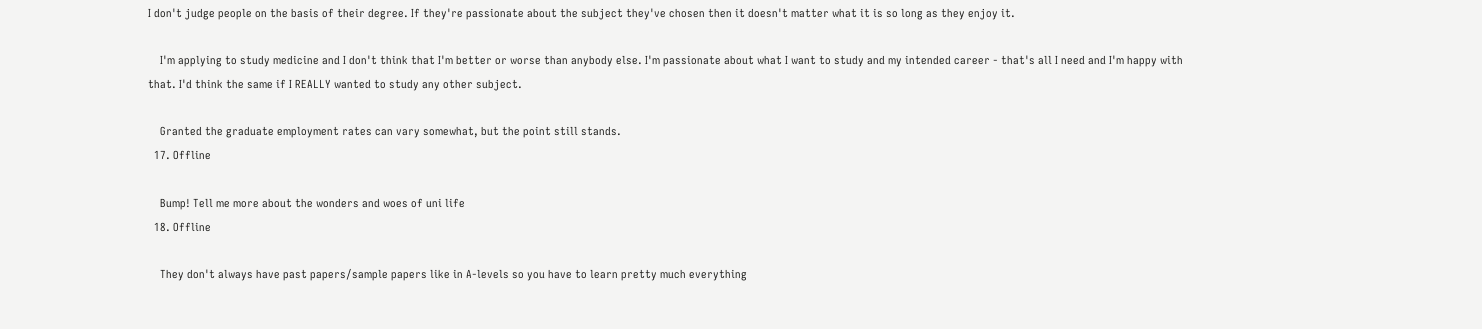I don't judge people on the basis of their degree. If they're passionate about the subject they've chosen then it doesn't matter what it is so long as they enjoy it.

    I'm applying to study medicine and I don't think that I'm better or worse than anybody else. I'm passionate about what I want to study and my intended career - that's all I need and I'm happy with that. I'd think the same if I REALLY wanted to study any other subject.

    Granted the graduate employment rates can vary somewhat, but the point still stands.
  17. Offline

    Bump! Tell me more about the wonders and woes of uni life
  18. Offline

    They don't always have past papers/sample papers like in A-levels so you have to learn pretty much everything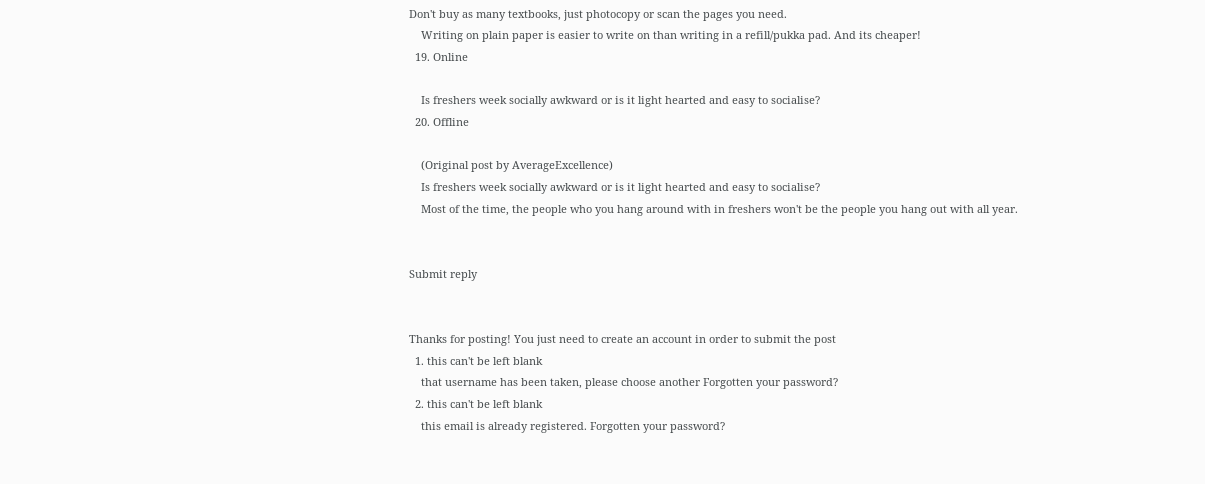Don't buy as many textbooks, just photocopy or scan the pages you need.
    Writing on plain paper is easier to write on than writing in a refill/pukka pad. And its cheaper!
  19. Online

    Is freshers week socially awkward or is it light hearted and easy to socialise?
  20. Offline

    (Original post by AverageExcellence)
    Is freshers week socially awkward or is it light hearted and easy to socialise?
    Most of the time, the people who you hang around with in freshers won't be the people you hang out with all year.


Submit reply


Thanks for posting! You just need to create an account in order to submit the post
  1. this can't be left blank
    that username has been taken, please choose another Forgotten your password?
  2. this can't be left blank
    this email is already registered. Forgotten your password?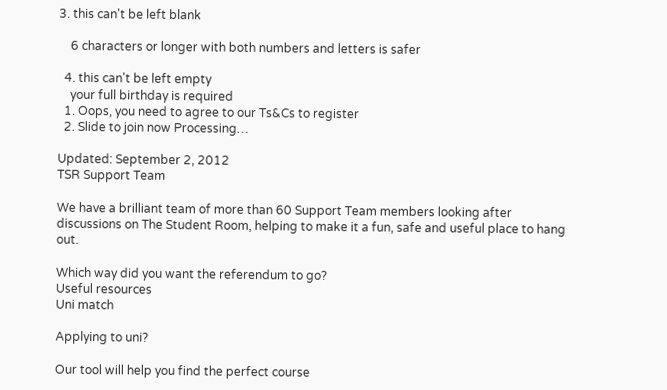3. this can't be left blank

    6 characters or longer with both numbers and letters is safer

  4. this can't be left empty
    your full birthday is required
  1. Oops, you need to agree to our Ts&Cs to register
  2. Slide to join now Processing…

Updated: September 2, 2012
TSR Support Team

We have a brilliant team of more than 60 Support Team members looking after discussions on The Student Room, helping to make it a fun, safe and useful place to hang out.

Which way did you want the referendum to go?
Useful resources
Uni match

Applying to uni?

Our tool will help you find the perfect course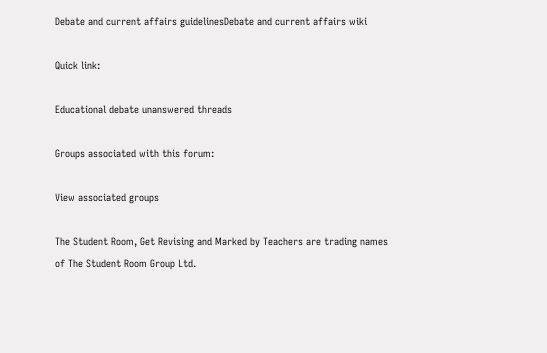Debate and current affairs guidelinesDebate and current affairs wiki

Quick link:

Educational debate unanswered threads

Groups associated with this forum:

View associated groups

The Student Room, Get Revising and Marked by Teachers are trading names of The Student Room Group Ltd.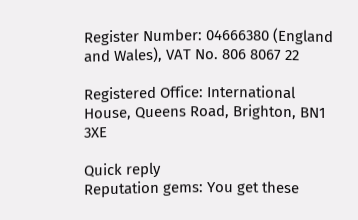Register Number: 04666380 (England and Wales), VAT No. 806 8067 22

Registered Office: International House, Queens Road, Brighton, BN1 3XE

Quick reply
Reputation gems: You get these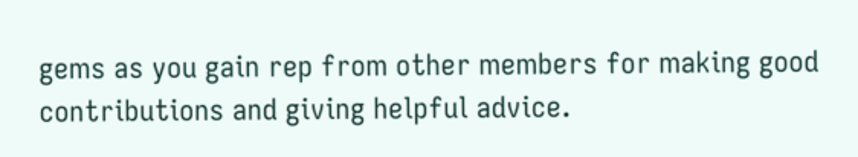gems as you gain rep from other members for making good contributions and giving helpful advice.